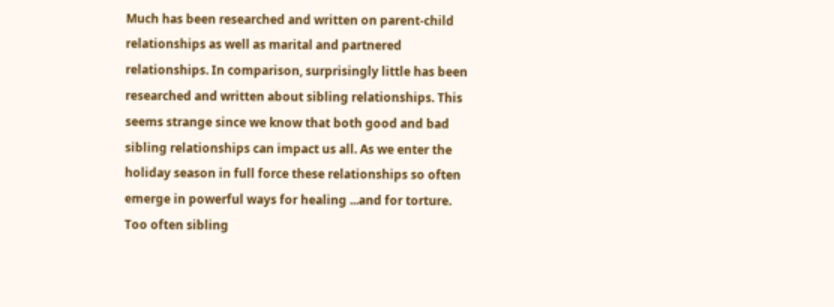Much has been researched and written on parent-child relationships as well as marital and partnered relationships. In comparison, surprisingly little has been researched and written about sibling relationships. This seems strange since we know that both good and bad sibling relationships can impact us all. As we enter the holiday season in full force these relationships so often emerge in powerful ways for healing ...and for torture.  Too often sibling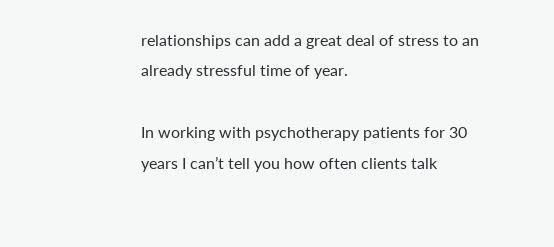relationships can add a great deal of stress to an already stressful time of year.

In working with psychotherapy patients for 30 years I can’t tell you how often clients talk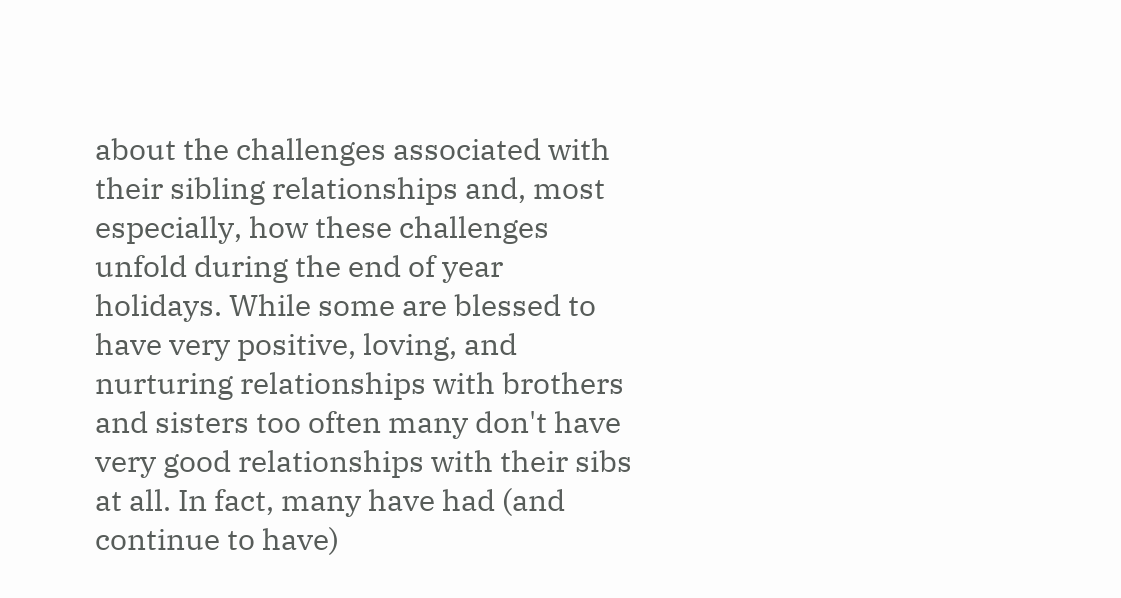about the challenges associated with their sibling relationships and, most especially, how these challenges unfold during the end of year holidays. While some are blessed to have very positive, loving, and nurturing relationships with brothers and sisters too often many don't have very good relationships with their sibs at all. In fact, many have had (and continue to have)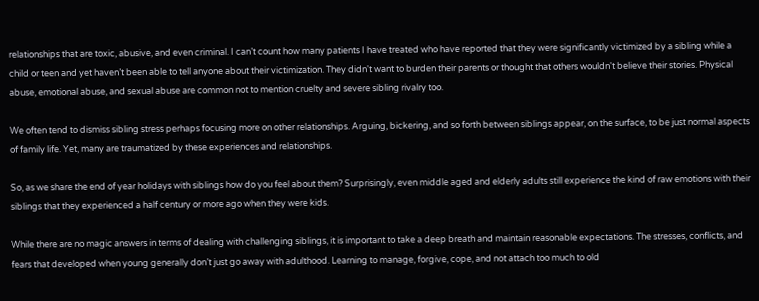relationships that are toxic, abusive, and even criminal. I can’t count how many patients I have treated who have reported that they were significantly victimized by a sibling while a child or teen and yet haven’t been able to tell anyone about their victimization. They didn't want to burden their parents or thought that others wouldn't believe their stories. Physical abuse, emotional abuse, and sexual abuse are common not to mention cruelty and severe sibling rivalry too.

We often tend to dismiss sibling stress perhaps focusing more on other relationships. Arguing, bickering, and so forth between siblings appear, on the surface, to be just normal aspects of family life. Yet, many are traumatized by these experiences and relationships.

So, as we share the end of year holidays with siblings how do you feel about them? Surprisingly, even middle aged and elderly adults still experience the kind of raw emotions with their siblings that they experienced a half century or more ago when they were kids.

While there are no magic answers in terms of dealing with challenging siblings, it is important to take a deep breath and maintain reasonable expectations. The stresses, conflicts, and fears that developed when young generally don’t just go away with adulthood. Learning to manage, forgive, cope, and not attach too much to old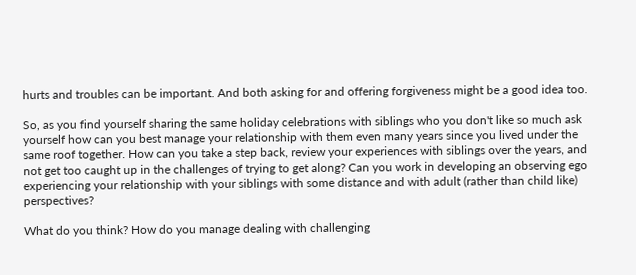hurts and troubles can be important. And both asking for and offering forgiveness might be a good idea too.

So, as you find yourself sharing the same holiday celebrations with siblings who you don't like so much ask yourself how can you best manage your relationship with them even many years since you lived under the same roof together. How can you take a step back, review your experiences with siblings over the years, and not get too caught up in the challenges of trying to get along? Can you work in developing an observing ego experiencing your relationship with your siblings with some distance and with adult (rather than child like) perspectives?

What do you think? How do you manage dealing with challenging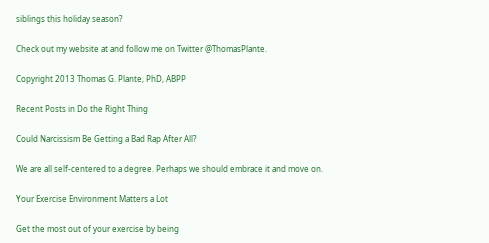siblings this holiday season?

Check out my website at and follow me on Twitter @ThomasPlante.

Copyright 2013 Thomas G. Plante, PhD, ABPP

Recent Posts in Do the Right Thing

Could Narcissism Be Getting a Bad Rap After All?

We are all self-centered to a degree. Perhaps we should embrace it and move on.

Your Exercise Environment Matters a Lot

Get the most out of your exercise by being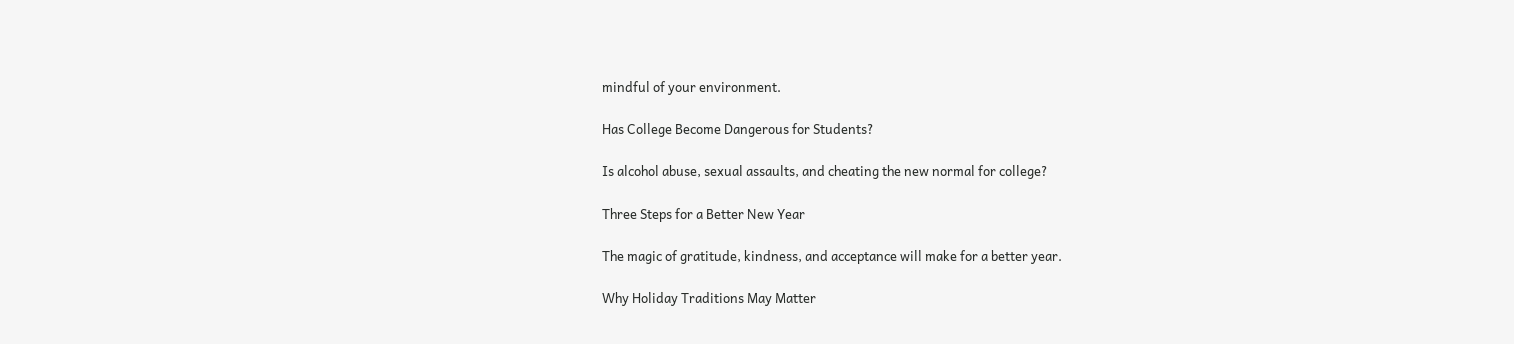mindful of your environment.

Has College Become Dangerous for Students?

Is alcohol abuse, sexual assaults, and cheating the new normal for college?

Three Steps for a Better New Year

The magic of gratitude, kindness, and acceptance will make for a better year.

Why Holiday Traditions May Matter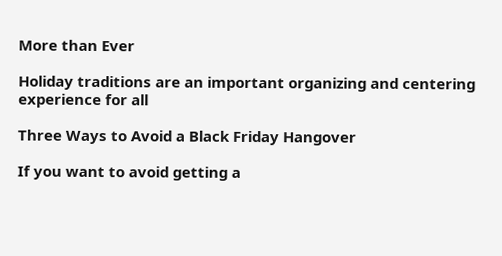More than Ever

Holiday traditions are an important organizing and centering experience for all

Three Ways to Avoid a Black Friday Hangover

If you want to avoid getting a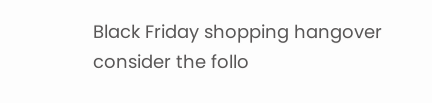Black Friday shopping hangover consider the follo